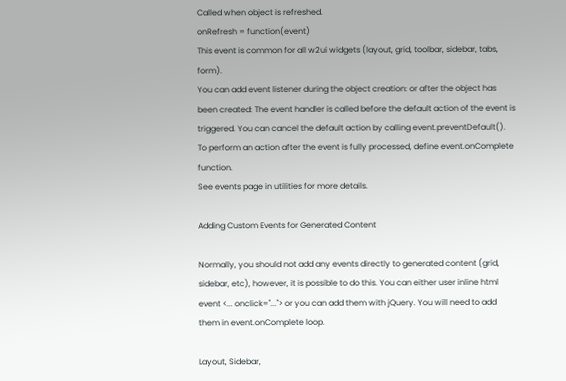Called when object is refreshed.
onRefresh = function(event)
This event is common for all w2ui widgets (layout, grid, toolbar, sidebar, tabs, form).
You can add event listener during the object creation: or after the object has been created: The event handler is called before the default action of the event is triggered. You can cancel the default action by calling event.preventDefault(). To perform an action after the event is fully processed, define event.onComplete function.
See events page in utilities for more details.

Adding Custom Events for Generated Content

Normally, you should not add any events directly to generated content (grid, sidebar, etc), however, it is possible to do this. You can either user inline html event <... onclick="..."> or you can add them with jQuery. You will need to add them in event.onComplete loop.

Layout, Sidebar,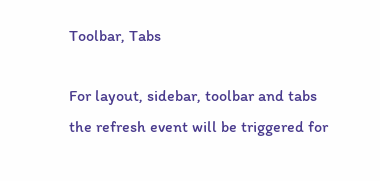Toolbar, Tabs

For layout, sidebar, toolbar and tabs the refresh event will be triggered for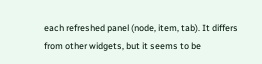each refreshed panel (node, item, tab). It differs from other widgets, but it seems to be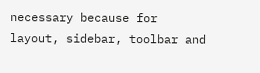necessary because for layout, sidebar, toolbar and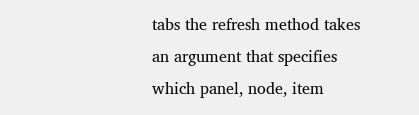tabs the refresh method takes an argument that specifies which panel, node, item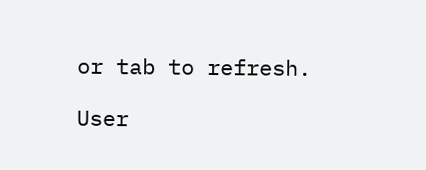or tab to refresh.

User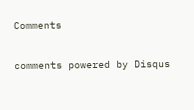Comments

comments powered by Disqus